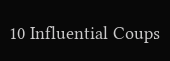10 Influential Coups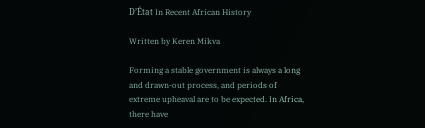D’État In Recent African History

Written by Keren Mikva

Forming a stable government is always a long and drawn-out process, and periods of extreme upheaval are to be expected. In Africa, there have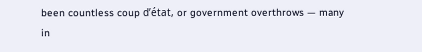been countless coup d’état, or government overthrows — many in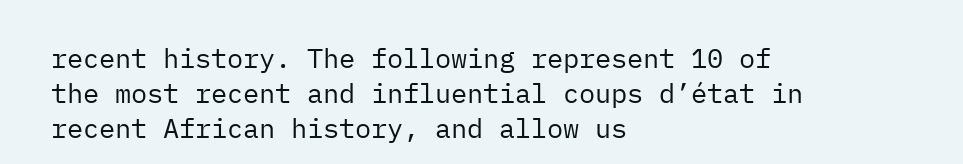recent history. The following represent 10 of the most recent and influential coups d’état in recent African history, and allow us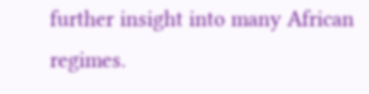further insight into many African regimes.